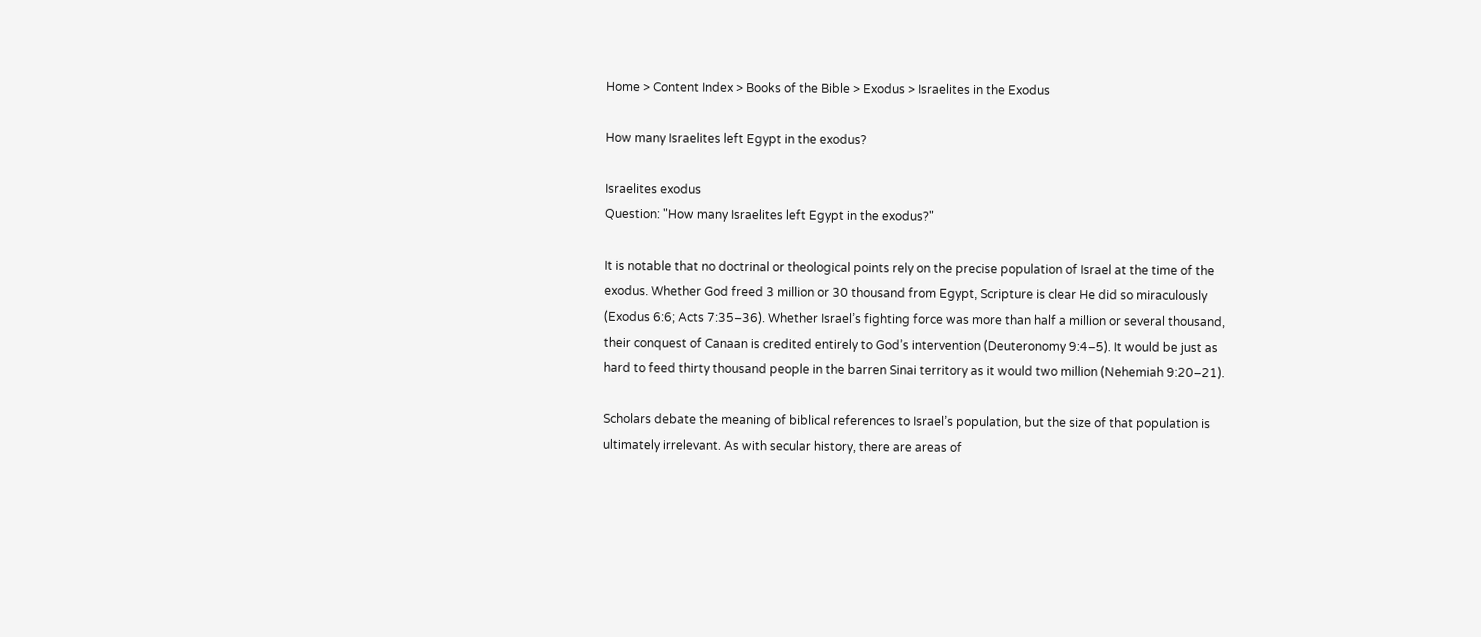Home > Content Index > Books of the Bible > Exodus > Israelites in the Exodus

How many Israelites left Egypt in the exodus?

Israelites exodus
Question: "How many Israelites left Egypt in the exodus?"

It is notable that no doctrinal or theological points rely on the precise population of Israel at the time of the exodus. Whether God freed 3 million or 30 thousand from Egypt, Scripture is clear He did so miraculously (Exodus 6:6; Acts 7:35–36). Whether Israel’s fighting force was more than half a million or several thousand, their conquest of Canaan is credited entirely to God’s intervention (Deuteronomy 9:4–5). It would be just as hard to feed thirty thousand people in the barren Sinai territory as it would two million (Nehemiah 9:20–21).

Scholars debate the meaning of biblical references to Israel’s population, but the size of that population is ultimately irrelevant. As with secular history, there are areas of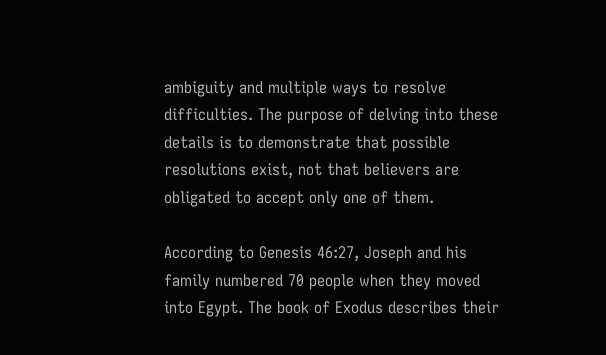ambiguity and multiple ways to resolve difficulties. The purpose of delving into these details is to demonstrate that possible resolutions exist, not that believers are obligated to accept only one of them.

According to Genesis 46:27, Joseph and his family numbered 70 people when they moved into Egypt. The book of Exodus describes their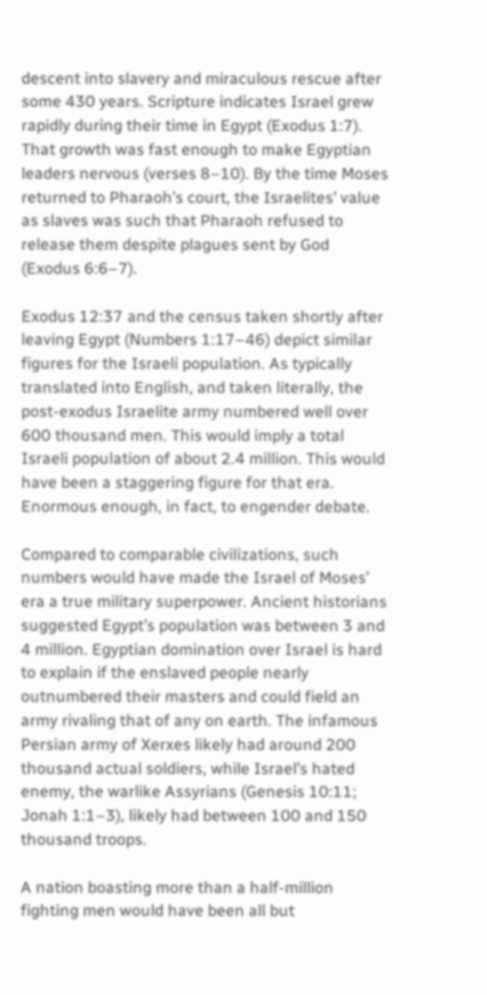descent into slavery and miraculous rescue after some 430 years. Scripture indicates Israel grew rapidly during their time in Egypt (Exodus 1:7). That growth was fast enough to make Egyptian leaders nervous (verses 8–10). By the time Moses returned to Pharaoh’s court, the Israelites’ value as slaves was such that Pharaoh refused to release them despite plagues sent by God (Exodus 6:6–7).

Exodus 12:37 and the census taken shortly after leaving Egypt (Numbers 1:17–46) depict similar figures for the Israeli population. As typically translated into English, and taken literally, the post-exodus Israelite army numbered well over 600 thousand men. This would imply a total Israeli population of about 2.4 million. This would have been a staggering figure for that era. Enormous enough, in fact, to engender debate.

Compared to comparable civilizations, such numbers would have made the Israel of Moses’ era a true military superpower. Ancient historians suggested Egypt’s population was between 3 and 4 million. Egyptian domination over Israel is hard to explain if the enslaved people nearly outnumbered their masters and could field an army rivaling that of any on earth. The infamous Persian army of Xerxes likely had around 200 thousand actual soldiers, while Israel’s hated enemy, the warlike Assyrians (Genesis 10:11; Jonah 1:1–3), likely had between 100 and 150 thousand troops.

A nation boasting more than a half-million fighting men would have been all but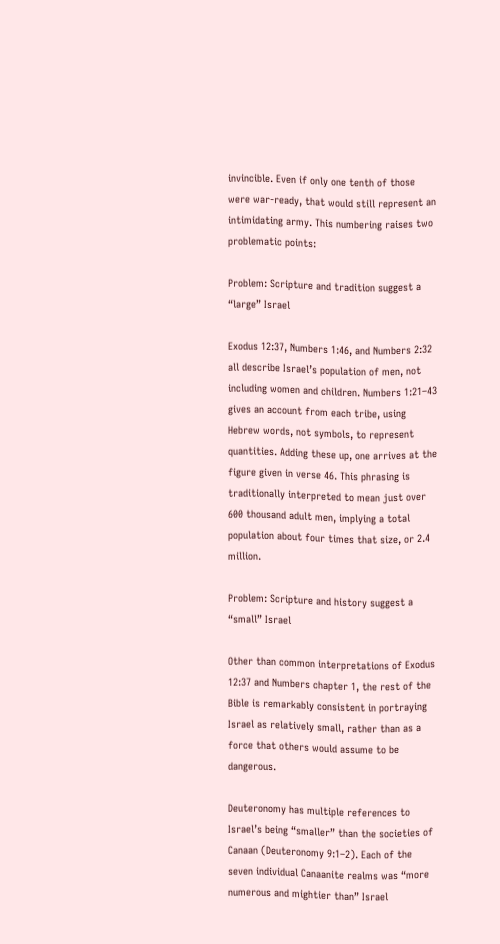invincible. Even if only one tenth of those were war-ready, that would still represent an intimidating army. This numbering raises two problematic points:

Problem: Scripture and tradition suggest a “large” Israel

Exodus 12:37, Numbers 1:46, and Numbers 2:32 all describe Israel’s population of men, not including women and children. Numbers 1:21–43 gives an account from each tribe, using Hebrew words, not symbols, to represent quantities. Adding these up, one arrives at the figure given in verse 46. This phrasing is traditionally interpreted to mean just over 600 thousand adult men, implying a total population about four times that size, or 2.4 million.

Problem: Scripture and history suggest a “small” Israel

Other than common interpretations of Exodus 12:37 and Numbers chapter 1, the rest of the Bible is remarkably consistent in portraying Israel as relatively small, rather than as a force that others would assume to be dangerous.

Deuteronomy has multiple references to Israel’s being “smaller” than the societies of Canaan (Deuteronomy 9:1–2). Each of the seven individual Canaanite realms was “more numerous and mightier than” Israel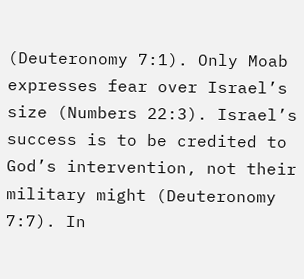(Deuteronomy 7:1). Only Moab expresses fear over Israel’s size (Numbers 22:3). Israel’s success is to be credited to God’s intervention, not their military might (Deuteronomy 7:7). In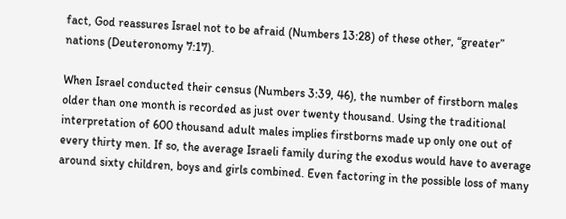fact, God reassures Israel not to be afraid (Numbers 13:28) of these other, “greater” nations (Deuteronomy 7:17).

When Israel conducted their census (Numbers 3:39, 46), the number of firstborn males older than one month is recorded as just over twenty thousand. Using the traditional interpretation of 600 thousand adult males implies firstborns made up only one out of every thirty men. If so, the average Israeli family during the exodus would have to average around sixty children, boys and girls combined. Even factoring in the possible loss of many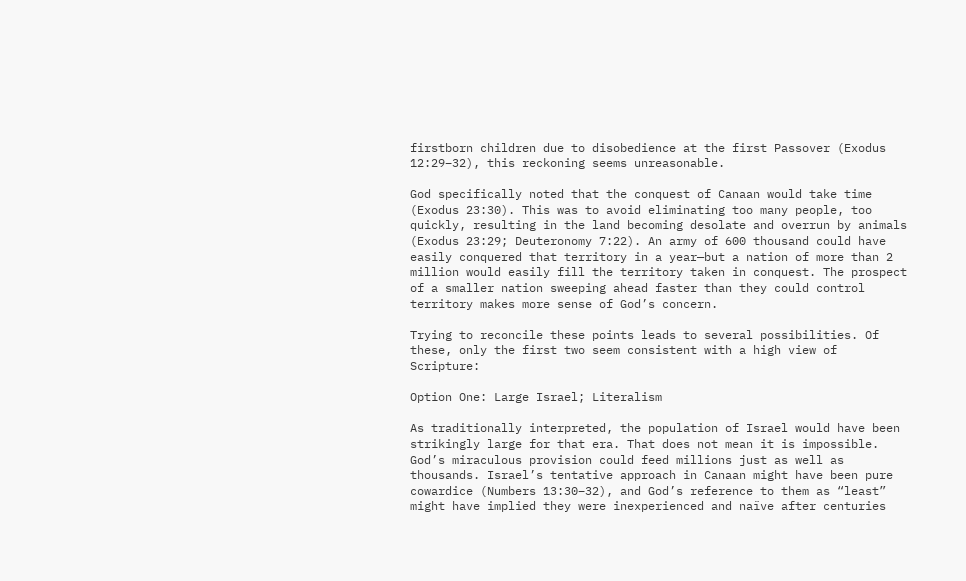firstborn children due to disobedience at the first Passover (Exodus 12:29–32), this reckoning seems unreasonable.

God specifically noted that the conquest of Canaan would take time (Exodus 23:30). This was to avoid eliminating too many people, too quickly, resulting in the land becoming desolate and overrun by animals (Exodus 23:29; Deuteronomy 7:22). An army of 600 thousand could have easily conquered that territory in a year—but a nation of more than 2 million would easily fill the territory taken in conquest. The prospect of a smaller nation sweeping ahead faster than they could control territory makes more sense of God’s concern.

Trying to reconcile these points leads to several possibilities. Of these, only the first two seem consistent with a high view of Scripture:

Option One: Large Israel; Literalism

As traditionally interpreted, the population of Israel would have been strikingly large for that era. That does not mean it is impossible. God’s miraculous provision could feed millions just as well as thousands. Israel’s tentative approach in Canaan might have been pure cowardice (Numbers 13:30–32), and God’s reference to them as “least” might have implied they were inexperienced and naïve after centuries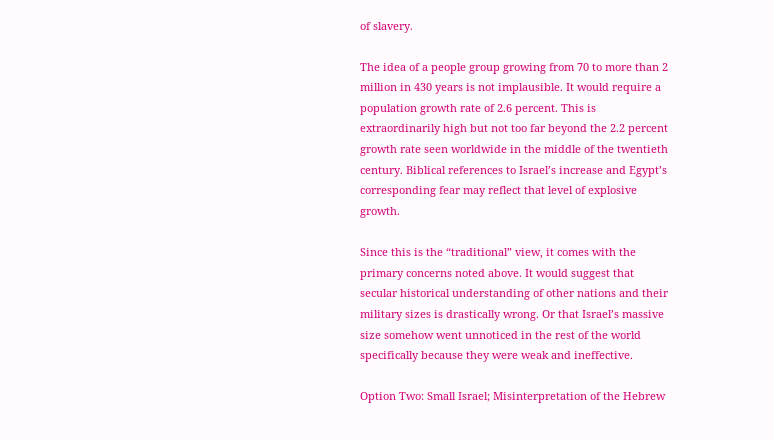of slavery.

The idea of a people group growing from 70 to more than 2 million in 430 years is not implausible. It would require a population growth rate of 2.6 percent. This is extraordinarily high but not too far beyond the 2.2 percent growth rate seen worldwide in the middle of the twentieth century. Biblical references to Israel’s increase and Egypt’s corresponding fear may reflect that level of explosive growth.

Since this is the “traditional” view, it comes with the primary concerns noted above. It would suggest that secular historical understanding of other nations and their military sizes is drastically wrong. Or that Israel’s massive size somehow went unnoticed in the rest of the world specifically because they were weak and ineffective.

Option Two: Small Israel; Misinterpretation of the Hebrew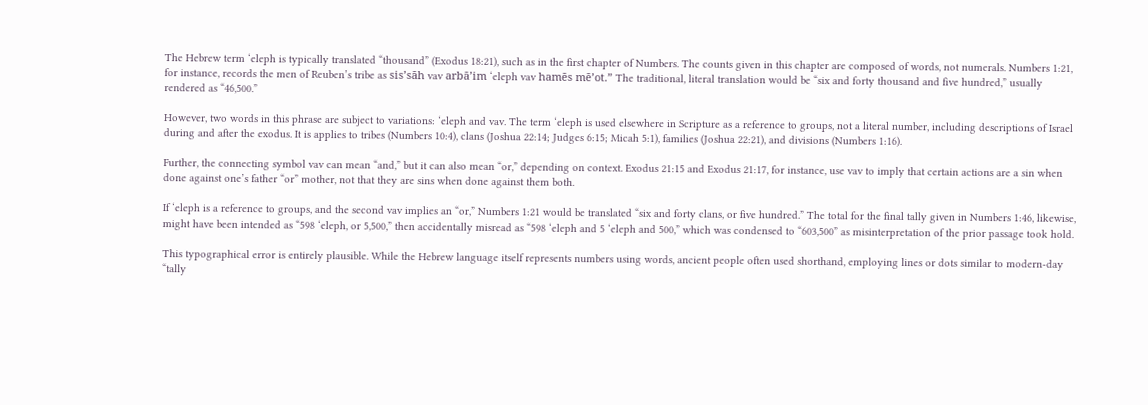The Hebrew term ‘eleph is typically translated “thousand” (Exodus 18:21), such as in the first chapter of Numbers. The counts given in this chapter are composed of words, not numerals. Numbers 1:21, for instance, records the men of Reuben’s tribe as sis’sāh vav arbā’im ‘eleph vav hamēs mē’ot.” The traditional, literal translation would be “six and forty thousand and five hundred,” usually rendered as “46,500.”

However, two words in this phrase are subject to variations: ‘eleph and vav. The term ‘eleph is used elsewhere in Scripture as a reference to groups, not a literal number, including descriptions of Israel during and after the exodus. It is applies to tribes (Numbers 10:4), clans (Joshua 22:14; Judges 6:15; Micah 5:1), families (Joshua 22:21), and divisions (Numbers 1:16).

Further, the connecting symbol vav can mean “and,” but it can also mean “or,” depending on context. Exodus 21:15 and Exodus 21:17, for instance, use vav to imply that certain actions are a sin when done against one’s father “or” mother, not that they are sins when done against them both.

If ‘eleph is a reference to groups, and the second vav implies an “or,” Numbers 1:21 would be translated “six and forty clans, or five hundred.” The total for the final tally given in Numbers 1:46, likewise, might have been intended as “598 ‘eleph, or 5,500,” then accidentally misread as “598 ‘eleph and 5 ‘eleph and 500,” which was condensed to “603,500” as misinterpretation of the prior passage took hold.

This typographical error is entirely plausible. While the Hebrew language itself represents numbers using words, ancient people often used shorthand, employing lines or dots similar to modern-day “tally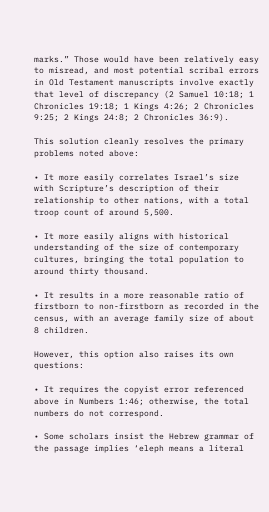marks.” Those would have been relatively easy to misread, and most potential scribal errors in Old Testament manuscripts involve exactly that level of discrepancy (2 Samuel 10:18; 1 Chronicles 19:18; 1 Kings 4:26; 2 Chronicles 9:25; 2 Kings 24:8; 2 Chronicles 36:9).

This solution cleanly resolves the primary problems noted above:

• It more easily correlates Israel’s size with Scripture’s description of their relationship to other nations, with a total troop count of around 5,500.

• It more easily aligns with historical understanding of the size of contemporary cultures, bringing the total population to around thirty thousand.

• It results in a more reasonable ratio of firstborn to non-firstborn as recorded in the census, with an average family size of about 8 children.

However, this option also raises its own questions:

• It requires the copyist error referenced above in Numbers 1:46; otherwise, the total numbers do not correspond.

• Some scholars insist the Hebrew grammar of the passage implies ‘eleph means a literal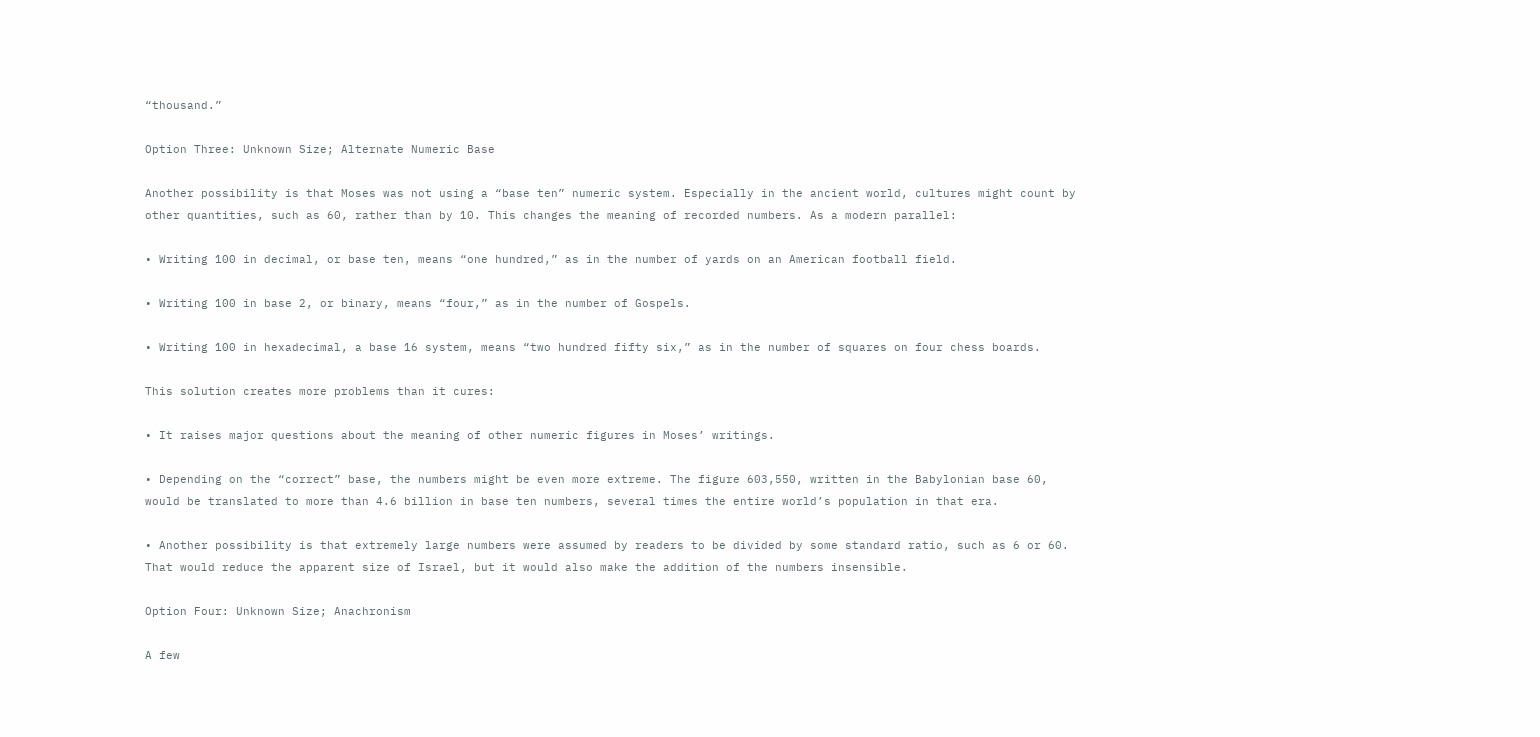“thousand.”

Option Three: Unknown Size; Alternate Numeric Base

Another possibility is that Moses was not using a “base ten” numeric system. Especially in the ancient world, cultures might count by other quantities, such as 60, rather than by 10. This changes the meaning of recorded numbers. As a modern parallel:

• Writing 100 in decimal, or base ten, means “one hundred,” as in the number of yards on an American football field.

• Writing 100 in base 2, or binary, means “four,” as in the number of Gospels.

• Writing 100 in hexadecimal, a base 16 system, means “two hundred fifty six,” as in the number of squares on four chess boards.

This solution creates more problems than it cures:

• It raises major questions about the meaning of other numeric figures in Moses’ writings.

• Depending on the “correct” base, the numbers might be even more extreme. The figure 603,550, written in the Babylonian base 60, would be translated to more than 4.6 billion in base ten numbers, several times the entire world’s population in that era.

• Another possibility is that extremely large numbers were assumed by readers to be divided by some standard ratio, such as 6 or 60. That would reduce the apparent size of Israel, but it would also make the addition of the numbers insensible.

Option Four: Unknown Size; Anachronism

A few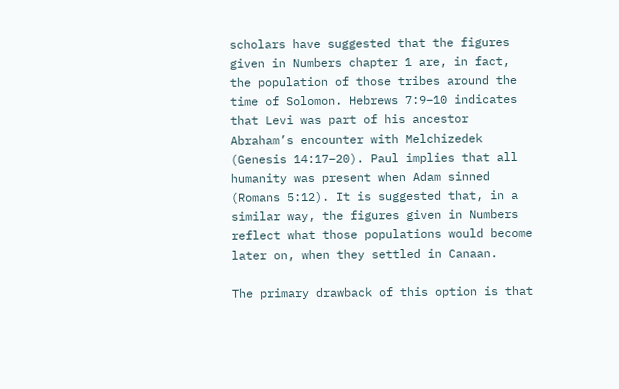scholars have suggested that the figures given in Numbers chapter 1 are, in fact, the population of those tribes around the time of Solomon. Hebrews 7:9–10 indicates that Levi was part of his ancestor Abraham’s encounter with Melchizedek (Genesis 14:17–20). Paul implies that all humanity was present when Adam sinned (Romans 5:12). It is suggested that, in a similar way, the figures given in Numbers reflect what those populations would become later on, when they settled in Canaan.

The primary drawback of this option is that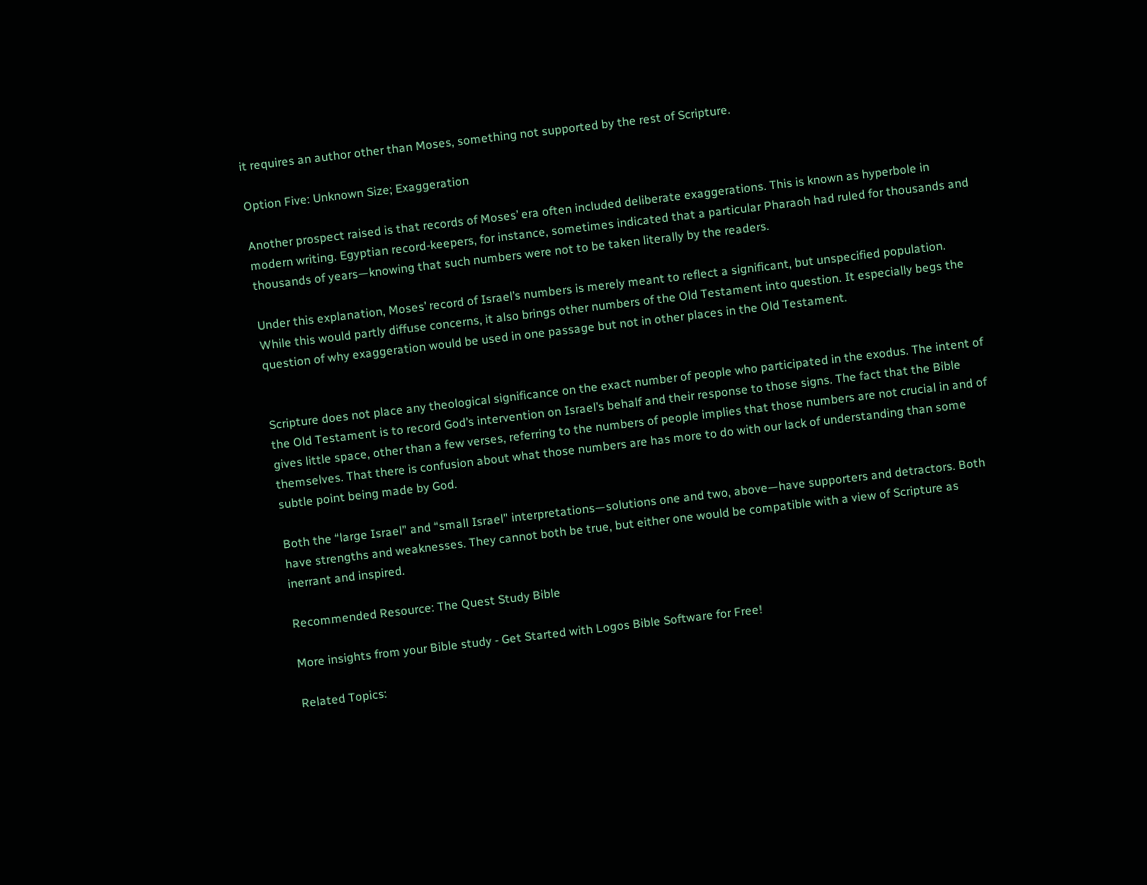it requires an author other than Moses, something not supported by the rest of Scripture.

Option Five: Unknown Size; Exaggeration

Another prospect raised is that records of Moses’ era often included deliberate exaggerations. This is known as hyperbole in modern writing. Egyptian record-keepers, for instance, sometimes indicated that a particular Pharaoh had ruled for thousands and thousands of years—knowing that such numbers were not to be taken literally by the readers.

Under this explanation, Moses’ record of Israel’s numbers is merely meant to reflect a significant, but unspecified population. While this would partly diffuse concerns, it also brings other numbers of the Old Testament into question. It especially begs the question of why exaggeration would be used in one passage but not in other places in the Old Testament.


Scripture does not place any theological significance on the exact number of people who participated in the exodus. The intent of the Old Testament is to record God’s intervention on Israel’s behalf and their response to those signs. The fact that the Bible gives little space, other than a few verses, referring to the numbers of people implies that those numbers are not crucial in and of themselves. That there is confusion about what those numbers are has more to do with our lack of understanding than some subtle point being made by God.

Both the “large Israel” and “small Israel” interpretations—solutions one and two, above—have supporters and detractors. Both have strengths and weaknesses. They cannot both be true, but either one would be compatible with a view of Scripture as inerrant and inspired.

Recommended Resource: The Quest Study Bible

More insights from your Bible study - Get Started with Logos Bible Software for Free!

Related Topics: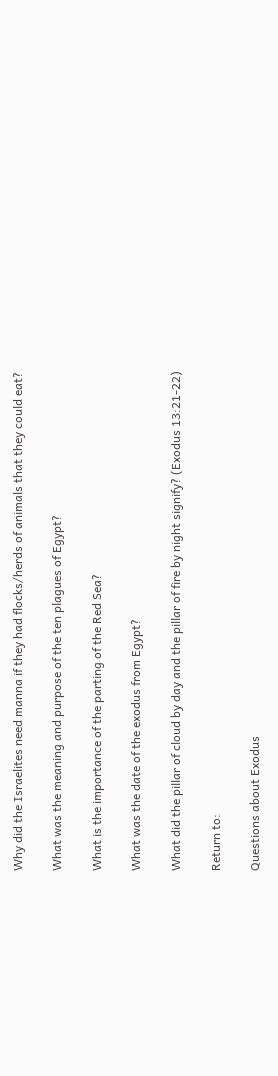Why did the Israelites need manna if they had flocks/herds of animals that they could eat?

What was the meaning and purpose of the ten plagues of Egypt?

What is the importance of the parting of the Red Sea?

What was the date of the exodus from Egypt?

What did the pillar of cloud by day and the pillar of fire by night signify? (Exodus 13:21-22)

Return to:

Questions about Exodus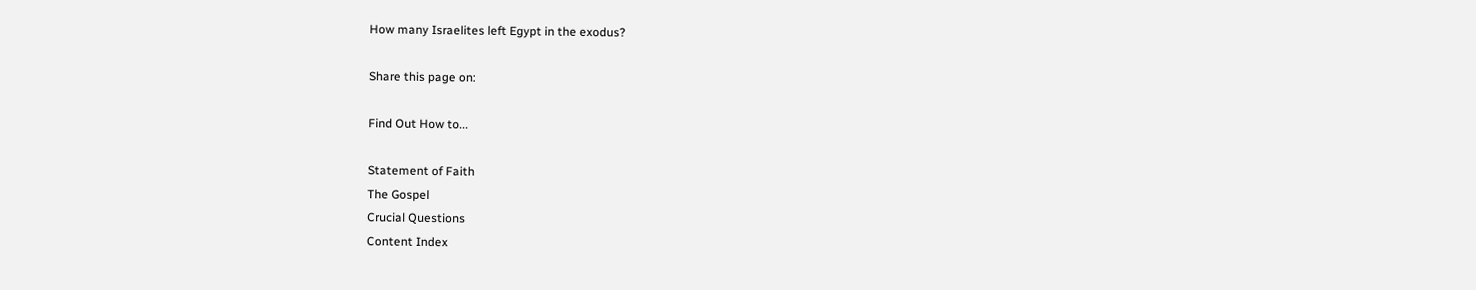How many Israelites left Egypt in the exodus?

Share this page on:

Find Out How to...

Statement of Faith
The Gospel
Crucial Questions
Content Index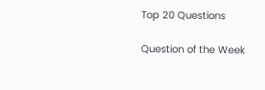Top 20 Questions

Question of the Week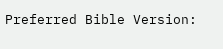Preferred Bible Version: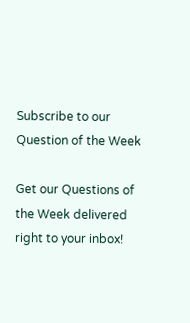Subscribe to our Question of the Week

Get our Questions of the Week delivered right to your inbox!